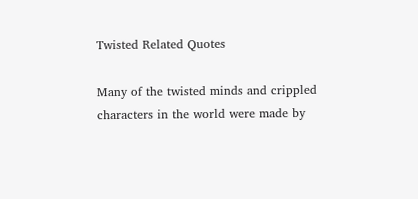Twisted Related Quotes

Many of the twisted minds and crippled characters in the world were made by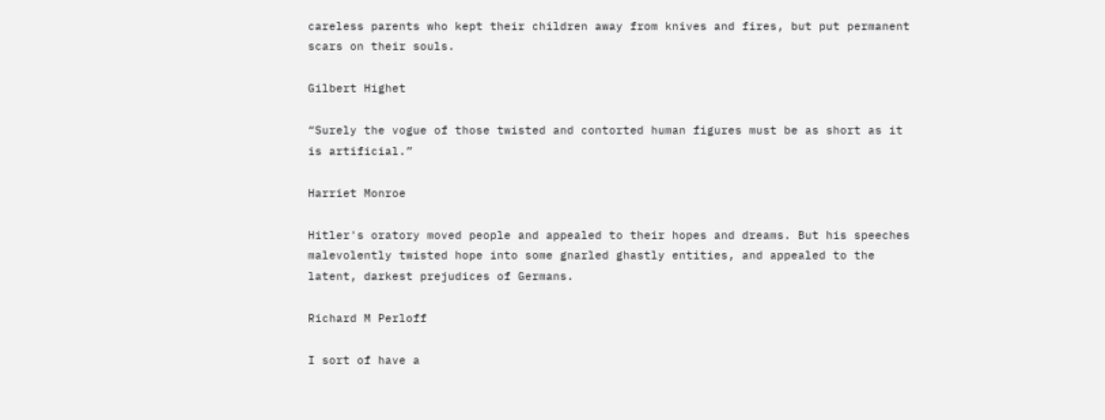careless parents who kept their children away from knives and fires, but put permanent scars on their souls.

Gilbert Highet

“Surely the vogue of those twisted and contorted human figures must be as short as it is artificial.”

Harriet Monroe

Hitler's oratory moved people and appealed to their hopes and dreams. But his speeches malevolently twisted hope into some gnarled ghastly entities, and appealed to the latent, darkest prejudices of Germans.

Richard M Perloff

I sort of have a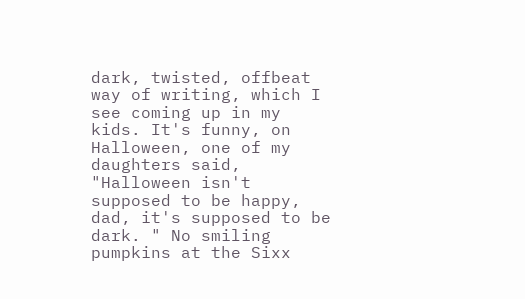dark, twisted, offbeat way of writing, which I see coming up in my kids. It's funny, on Halloween, one of my daughters said, "Halloween isn't supposed to be happy, dad, it's supposed to be dark. " No smiling pumpkins at the Sixx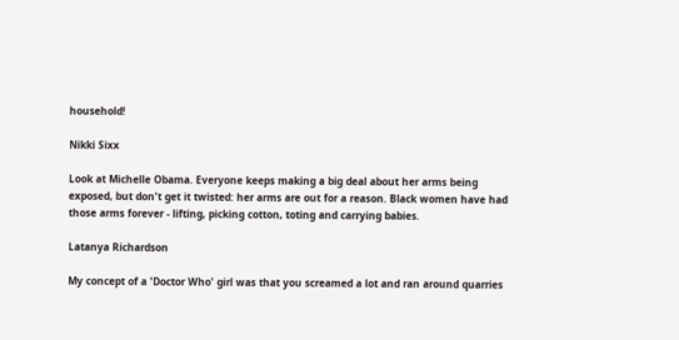household!

Nikki Sixx

Look at Michelle Obama. Everyone keeps making a big deal about her arms being exposed, but don't get it twisted: her arms are out for a reason. Black women have had those arms forever - lifting, picking cotton, toting and carrying babies.

Latanya Richardson

My concept of a 'Doctor Who' girl was that you screamed a lot and ran around quarries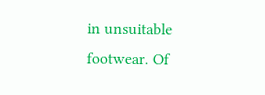in unsuitable footwear. Of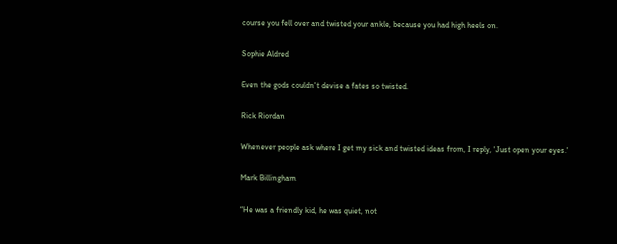course you fell over and twisted your ankle, because you had high heels on.

Sophie Aldred

Even the gods couldn't devise a fates so twisted.

Rick Riordan

Whenever people ask where I get my sick and twisted ideas from, I reply, 'Just open your eyes.'

Mark Billingham

“He was a friendly kid, he was quiet, not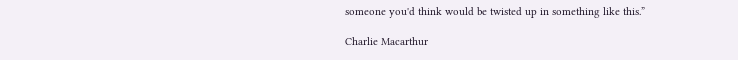someone you'd think would be twisted up in something like this.”

Charlie Macarthur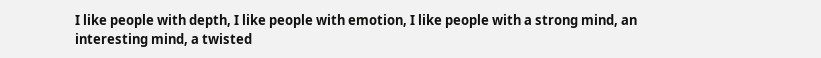I like people with depth, I like people with emotion, I like people with a strong mind, an interesting mind, a twisted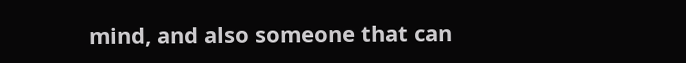mind, and also someone that can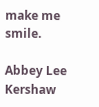make me smile.

Abbey Lee Kershaw